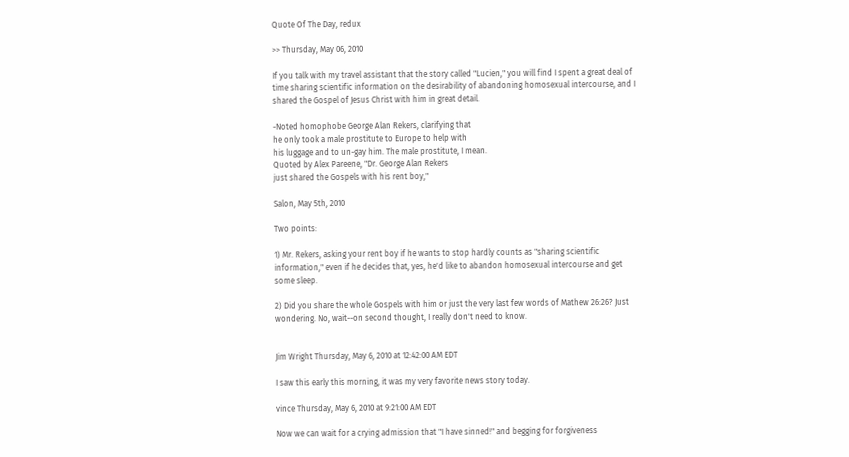Quote Of The Day, redux

>> Thursday, May 06, 2010

If you talk with my travel assistant that the story called "Lucien," you will find I spent a great deal of time sharing scientific information on the desirability of abandoning homosexual intercourse, and I shared the Gospel of Jesus Christ with him in great detail.

-Noted homophobe George Alan Rekers, clarifying that
he only took a male prostitute to Europe to help with
his luggage and to un-gay him. The male prostitute, I mean.
Quoted by Alex Pareene, "Dr. George Alan Rekers
just shared the Gospels with his rent boy,"

Salon, May 5th, 2010

Two points:

1) Mr. Rekers, asking your rent boy if he wants to stop hardly counts as "sharing scientific information," even if he decides that, yes, he'd like to abandon homosexual intercourse and get some sleep.

2) Did you share the whole Gospels with him or just the very last few words of Mathew 26:26? Just wondering. No, wait--on second thought, I really don't need to know.


Jim Wright Thursday, May 6, 2010 at 12:42:00 AM EDT

I saw this early this morning, it was my very favorite news story today.

vince Thursday, May 6, 2010 at 9:21:00 AM EDT

Now we can wait for a crying admission that "I have sinned!" and begging for forgiveness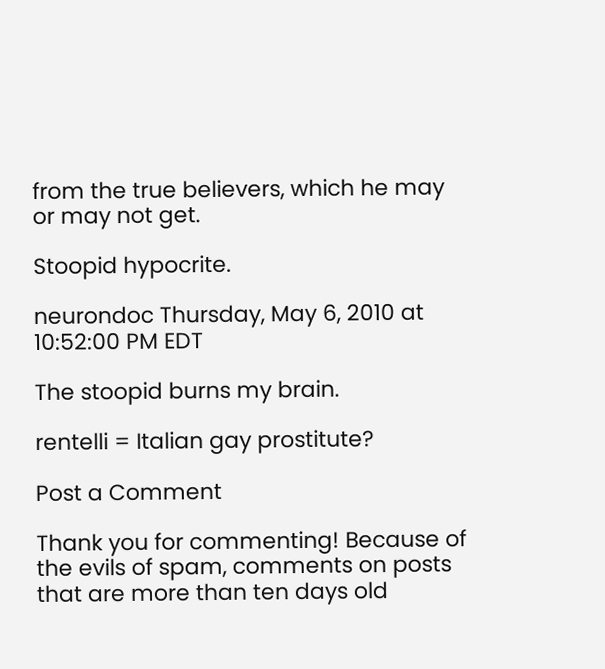from the true believers, which he may or may not get.

Stoopid hypocrite.

neurondoc Thursday, May 6, 2010 at 10:52:00 PM EDT

The stoopid burns my brain.

rentelli = Italian gay prostitute?

Post a Comment

Thank you for commenting! Because of the evils of spam, comments on posts that are more than ten days old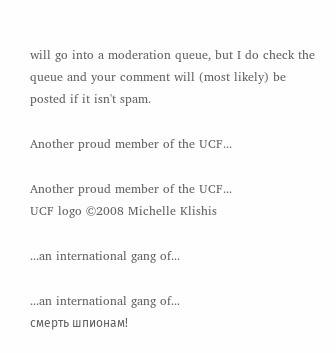will go into a moderation queue, but I do check the queue and your comment will (most likely) be posted if it isn't spam.

Another proud member of the UCF...

Another proud member of the UCF...
UCF logo ©2008 Michelle Klishis

...an international gang of...

...an international gang of...
смерть шпионам!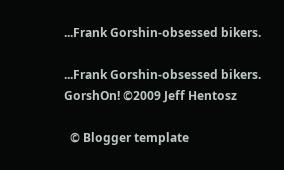...Frank Gorshin-obsessed bikers.

...Frank Gorshin-obsessed bikers.
GorshOn! ©2009 Jeff Hentosz

  © Blogger template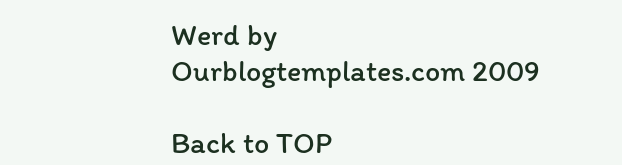Werd by Ourblogtemplates.com 2009

Back to TOP